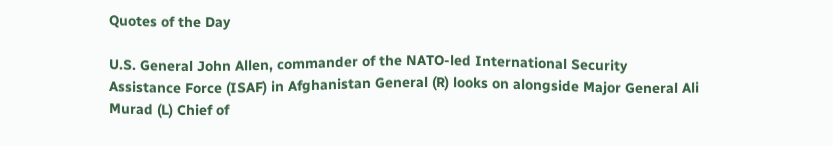Quotes of the Day

U.S. General John Allen, commander of the NATO-led International Security Assistance Force (ISAF) in Afghanistan General (R) looks on alongside Major General Ali Murad (L) Chief of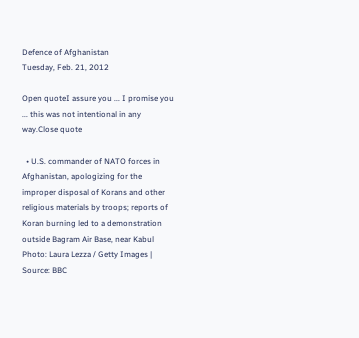Defence of Afghanistan
Tuesday, Feb. 21, 2012

Open quoteI assure you ... I promise you ... this was not intentional in any way.Close quote

  • U.S. commander of NATO forces in Afghanistan, apologizing for the improper disposal of Korans and other religious materials by troops; reports of Koran burning led to a demonstration outside Bagram Air Base, near Kabul
Photo: Laura Lezza / Getty Images | Source: BBC